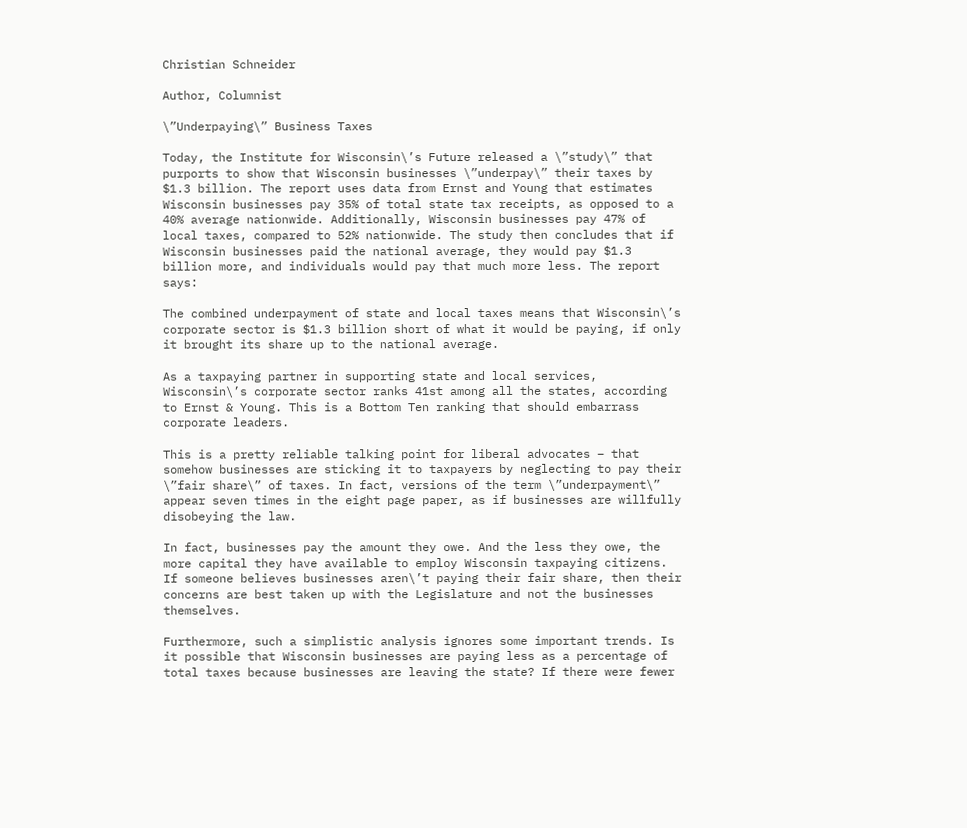Christian Schneider

Author, Columnist

\”Underpaying\” Business Taxes

Today, the Institute for Wisconsin\’s Future released a \”study\” that purports to show that Wisconsin businesses \”underpay\” their taxes by $1.3 billion. The report uses data from Ernst and Young that estimates Wisconsin businesses pay 35% of total state tax receipts, as opposed to a 40% average nationwide. Additionally, Wisconsin businesses pay 47% of local taxes, compared to 52% nationwide. The study then concludes that if Wisconsin businesses paid the national average, they would pay $1.3 billion more, and individuals would pay that much more less. The report says:

The combined underpayment of state and local taxes means that Wisconsin\’s corporate sector is $1.3 billion short of what it would be paying, if only it brought its share up to the national average.

As a taxpaying partner in supporting state and local services, Wisconsin\’s corporate sector ranks 41st among all the states, according to Ernst & Young. This is a Bottom Ten ranking that should embarrass corporate leaders.

This is a pretty reliable talking point for liberal advocates – that somehow businesses are sticking it to taxpayers by neglecting to pay their \”fair share\” of taxes. In fact, versions of the term \”underpayment\” appear seven times in the eight page paper, as if businesses are willfully disobeying the law.

In fact, businesses pay the amount they owe. And the less they owe, the more capital they have available to employ Wisconsin taxpaying citizens. If someone believes businesses aren\’t paying their fair share, then their concerns are best taken up with the Legislature and not the businesses themselves.

Furthermore, such a simplistic analysis ignores some important trends. Is it possible that Wisconsin businesses are paying less as a percentage of total taxes because businesses are leaving the state? If there were fewer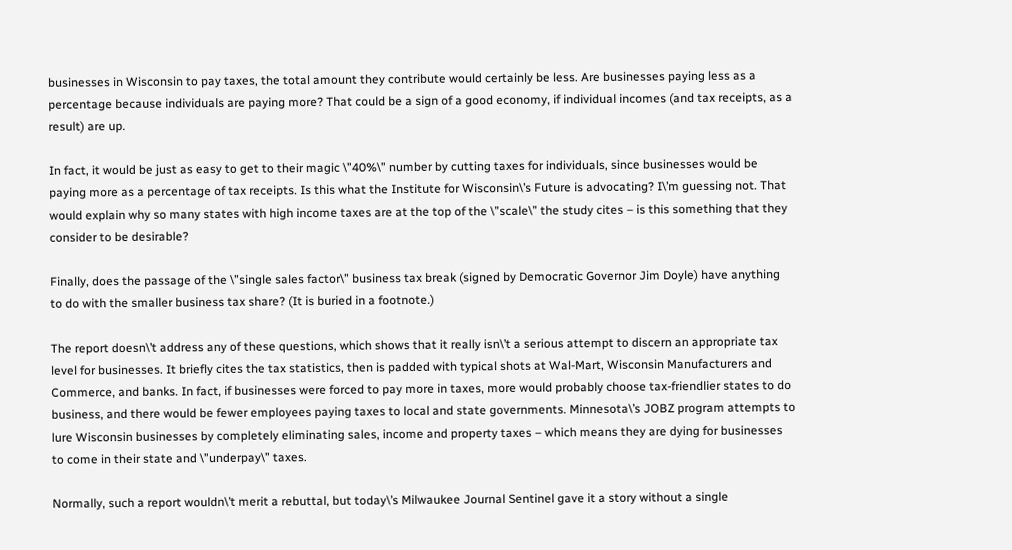businesses in Wisconsin to pay taxes, the total amount they contribute would certainly be less. Are businesses paying less as a percentage because individuals are paying more? That could be a sign of a good economy, if individual incomes (and tax receipts, as a result) are up.

In fact, it would be just as easy to get to their magic \”40%\” number by cutting taxes for individuals, since businesses would be paying more as a percentage of tax receipts. Is this what the Institute for Wisconsin\’s Future is advocating? I\’m guessing not. That would explain why so many states with high income taxes are at the top of the \”scale\” the study cites – is this something that they consider to be desirable?

Finally, does the passage of the \”single sales factor\” business tax break (signed by Democratic Governor Jim Doyle) have anything to do with the smaller business tax share? (It is buried in a footnote.)

The report doesn\’t address any of these questions, which shows that it really isn\’t a serious attempt to discern an appropriate tax level for businesses. It briefly cites the tax statistics, then is padded with typical shots at Wal-Mart, Wisconsin Manufacturers and Commerce, and banks. In fact, if businesses were forced to pay more in taxes, more would probably choose tax-friendlier states to do business, and there would be fewer employees paying taxes to local and state governments. Minnesota\’s JOBZ program attempts to lure Wisconsin businesses by completely eliminating sales, income and property taxes – which means they are dying for businesses to come in their state and \”underpay\” taxes.

Normally, such a report wouldn\’t merit a rebuttal, but today\’s Milwaukee Journal Sentinel gave it a story without a single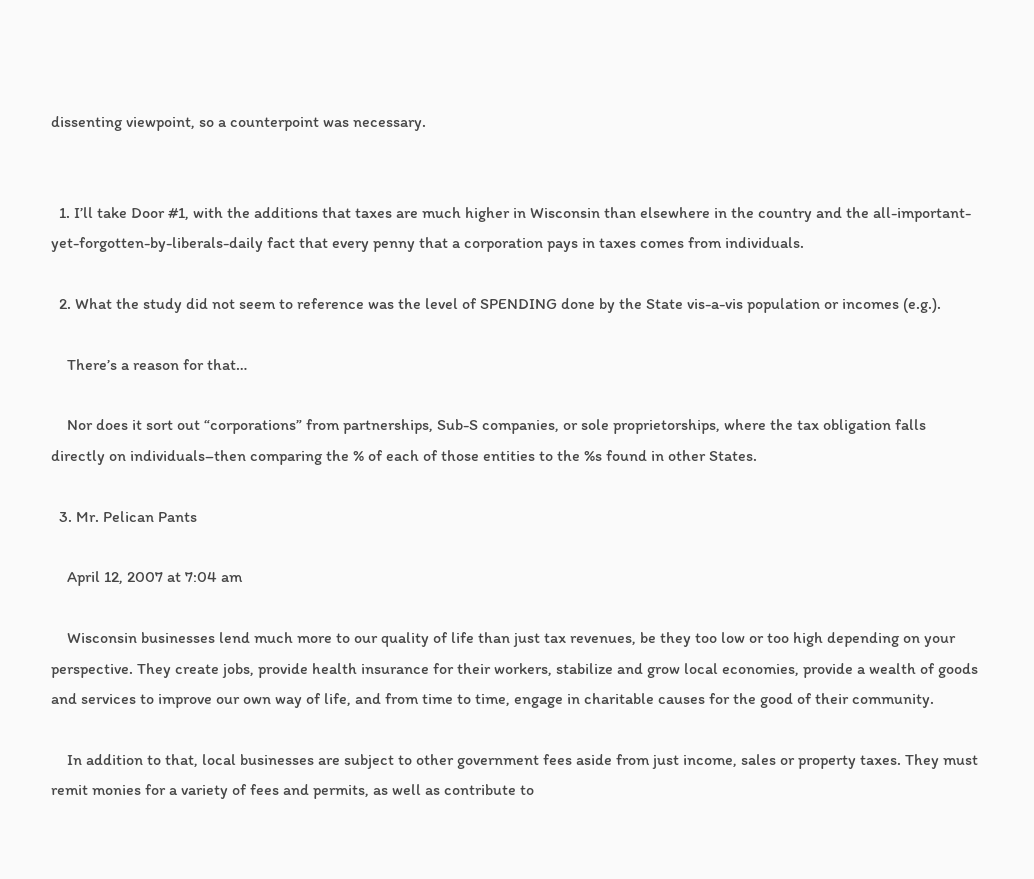dissenting viewpoint, so a counterpoint was necessary.


  1. I’ll take Door #1, with the additions that taxes are much higher in Wisconsin than elsewhere in the country and the all-important-yet-forgotten-by-liberals-daily fact that every penny that a corporation pays in taxes comes from individuals.

  2. What the study did not seem to reference was the level of SPENDING done by the State vis-a-vis population or incomes (e.g.).

    There’s a reason for that…

    Nor does it sort out “corporations” from partnerships, Sub-S companies, or sole proprietorships, where the tax obligation falls directly on individuals–then comparing the % of each of those entities to the %s found in other States.

  3. Mr. Pelican Pants

    April 12, 2007 at 7:04 am

    Wisconsin businesses lend much more to our quality of life than just tax revenues, be they too low or too high depending on your perspective. They create jobs, provide health insurance for their workers, stabilize and grow local economies, provide a wealth of goods and services to improve our own way of life, and from time to time, engage in charitable causes for the good of their community.

    In addition to that, local businesses are subject to other government fees aside from just income, sales or property taxes. They must remit monies for a variety of fees and permits, as well as contribute to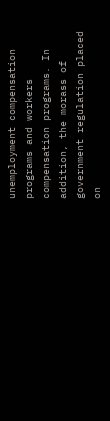unemployment compensation programs and workers compensation programs. In addition, the morass of government regulation placed on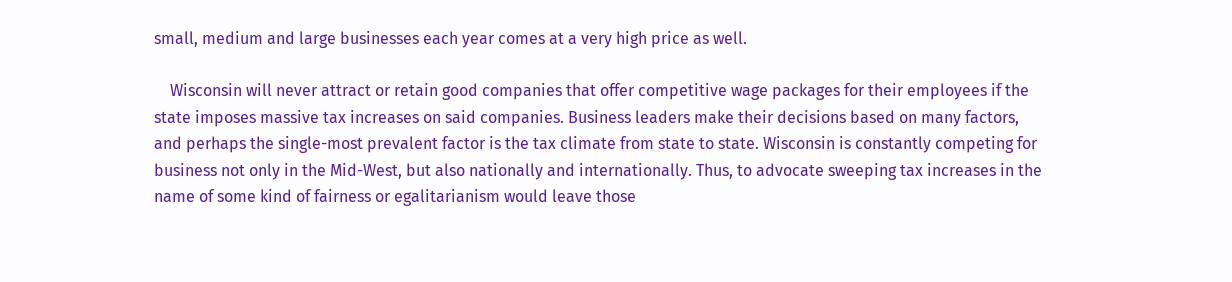small, medium and large businesses each year comes at a very high price as well.

    Wisconsin will never attract or retain good companies that offer competitive wage packages for their employees if the state imposes massive tax increases on said companies. Business leaders make their decisions based on many factors, and perhaps the single-most prevalent factor is the tax climate from state to state. Wisconsin is constantly competing for business not only in the Mid-West, but also nationally and internationally. Thus, to advocate sweeping tax increases in the name of some kind of fairness or egalitarianism would leave those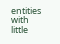entities with little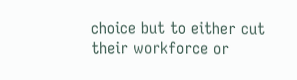choice but to either cut their workforce or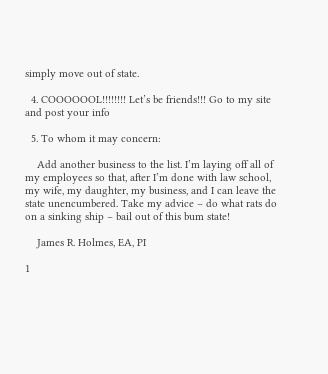simply move out of state.

  4. COOOOOOL!!!!!!!! Let’s be friends!!! Go to my site and post your info

  5. To whom it may concern:

    Add another business to the list. I’m laying off all of my employees so that, after I’m done with law school, my wife, my daughter, my business, and I can leave the state unencumbered. Take my advice – do what rats do on a sinking ship – bail out of this bum state!

    James R. Holmes, EA, PI

1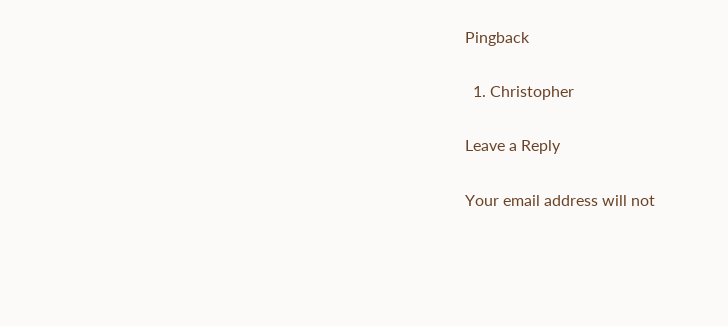Pingback

  1. Christopher

Leave a Reply

Your email address will not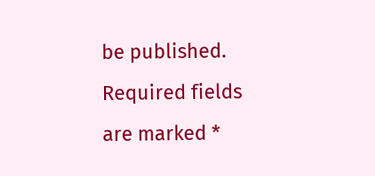be published. Required fields are marked *